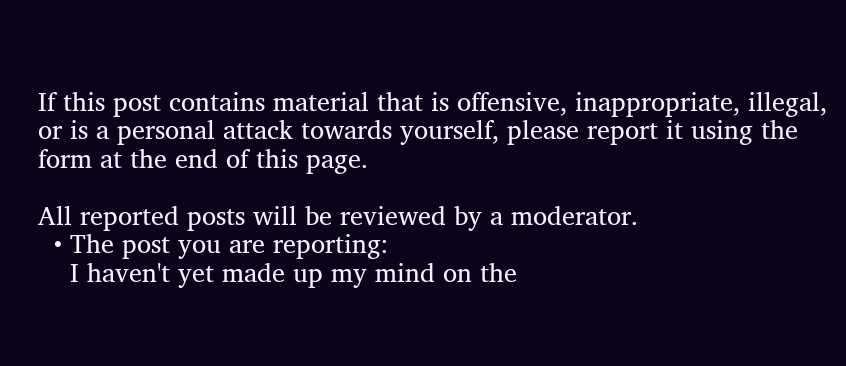If this post contains material that is offensive, inappropriate, illegal, or is a personal attack towards yourself, please report it using the form at the end of this page.

All reported posts will be reviewed by a moderator.
  • The post you are reporting:
    I haven't yet made up my mind on the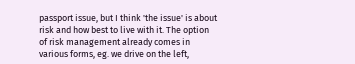passport issue, but I think 'the issue' is about risk and how best to live with it. The option of risk management already comes in various forms, eg. we drive on the left,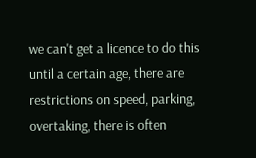we can't get a licence to do this until a certain age, there are restrictions on speed, parking, overtaking, there is often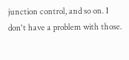junction control, and so on. I don't have a problem with those.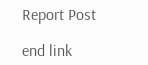Report Post

end link